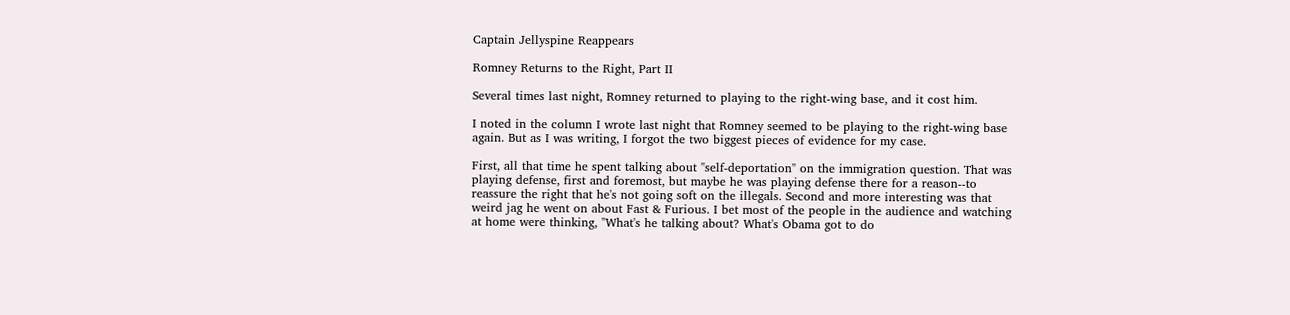Captain Jellyspine Reappears

Romney Returns to the Right, Part II

Several times last night, Romney returned to playing to the right-wing base, and it cost him.

I noted in the column I wrote last night that Romney seemed to be playing to the right-wing base again. But as I was writing, I forgot the two biggest pieces of evidence for my case.

First, all that time he spent talking about "self-deportation" on the immigration question. That was playing defense, first and foremost, but maybe he was playing defense there for a reason--to reassure the right that he's not going soft on the illegals. Second and more interesting was that weird jag he went on about Fast & Furious. I bet most of the people in the audience and watching at home were thinking, "What's he talking about? What's Obama got to do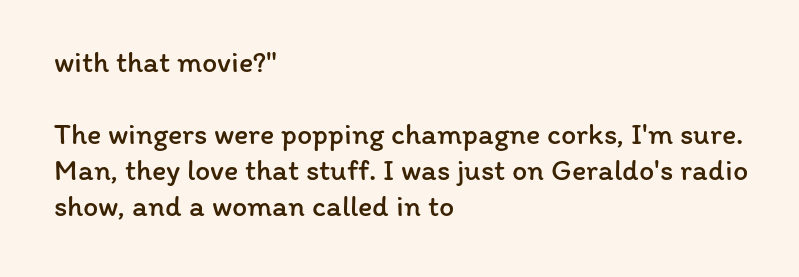with that movie?"

The wingers were popping champagne corks, I'm sure. Man, they love that stuff. I was just on Geraldo's radio show, and a woman called in to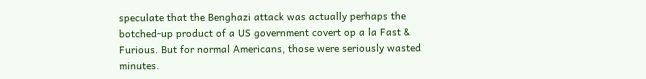speculate that the Benghazi attack was actually perhaps the botched-up product of a US government covert op a la Fast & Furious. But for normal Americans, those were seriously wasted minutes.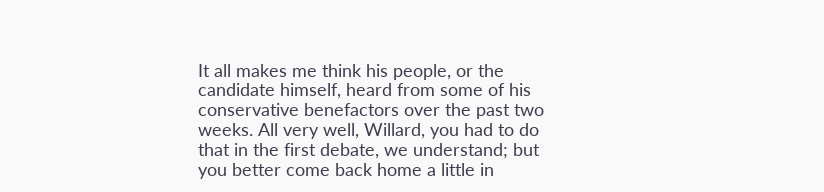It all makes me think his people, or the candidate himself, heard from some of his conservative benefactors over the past two weeks. All very well, Willard, you had to do that in the first debate, we understand; but you better come back home a little in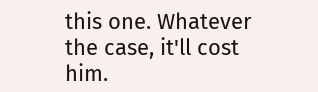this one. Whatever the case, it'll cost him.